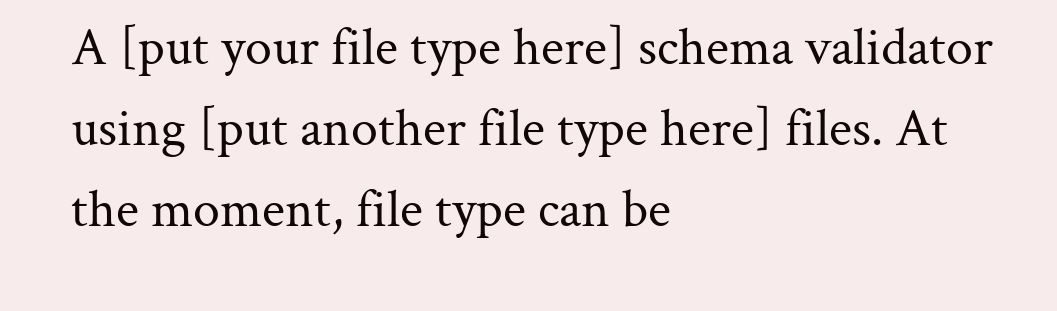A [put your file type here] schema validator using [put another file type here] files. At the moment, file type can be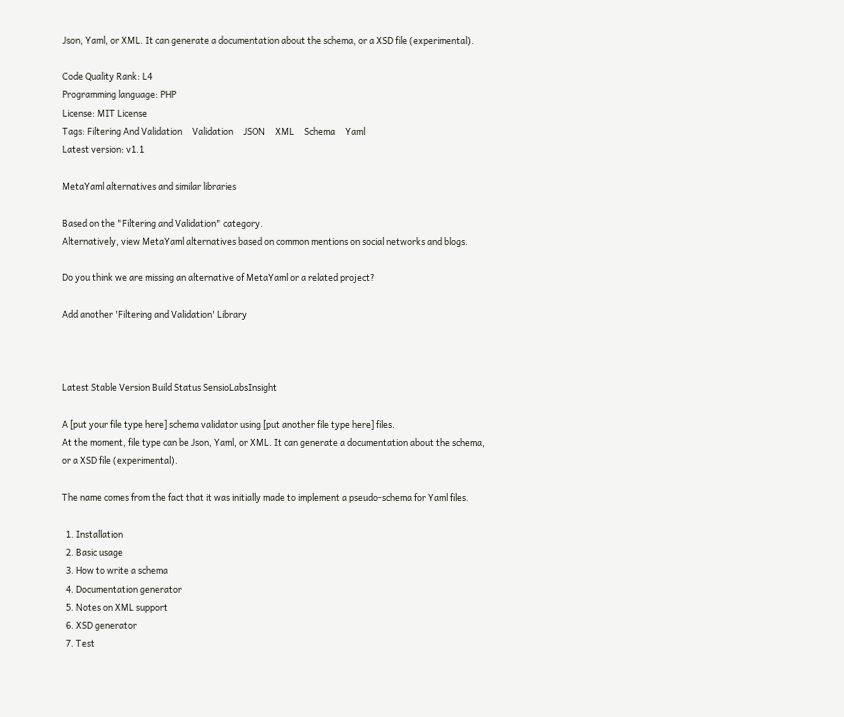Json, Yaml, or XML. It can generate a documentation about the schema, or a XSD file (experimental).

Code Quality Rank: L4
Programming language: PHP
License: MIT License
Tags: Filtering And Validation     Validation     JSON     XML     Schema     Yaml
Latest version: v1.1

MetaYaml alternatives and similar libraries

Based on the "Filtering and Validation" category.
Alternatively, view MetaYaml alternatives based on common mentions on social networks and blogs.

Do you think we are missing an alternative of MetaYaml or a related project?

Add another 'Filtering and Validation' Library



Latest Stable Version Build Status SensioLabsInsight

A [put your file type here] schema validator using [put another file type here] files.
At the moment, file type can be Json, Yaml, or XML. It can generate a documentation about the schema, or a XSD file (experimental).

The name comes from the fact that it was initially made to implement a pseudo-schema for Yaml files.

  1. Installation
  2. Basic usage
  3. How to write a schema
  4. Documentation generator
  5. Notes on XML support
  6. XSD generator
  7. Test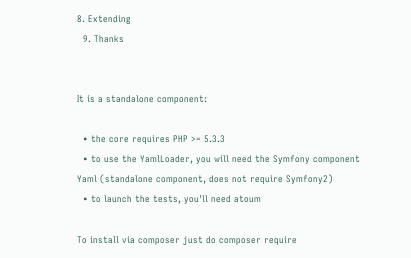8. Extending
  9. Thanks


It is a standalone component:

  • the core requires PHP >= 5.3.3
  • to use the YamlLoader, you will need the Symfony component Yaml (standalone component, does not require Symfony2)
  • to launch the tests, you'll need atoum

To install via composer just do composer require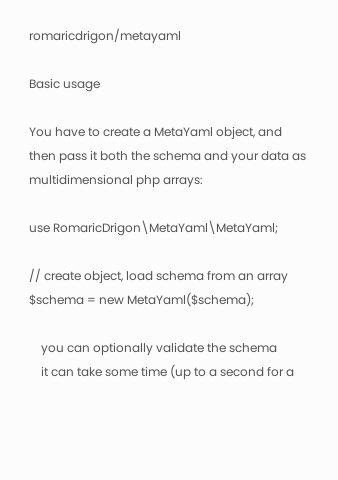romaricdrigon/metayaml

Basic usage

You have to create a MetaYaml object, and then pass it both the schema and your data as multidimensional php arrays:

use RomaricDrigon\MetaYaml\MetaYaml;

// create object, load schema from an array
$schema = new MetaYaml($schema);

    you can optionally validate the schema
    it can take some time (up to a second for a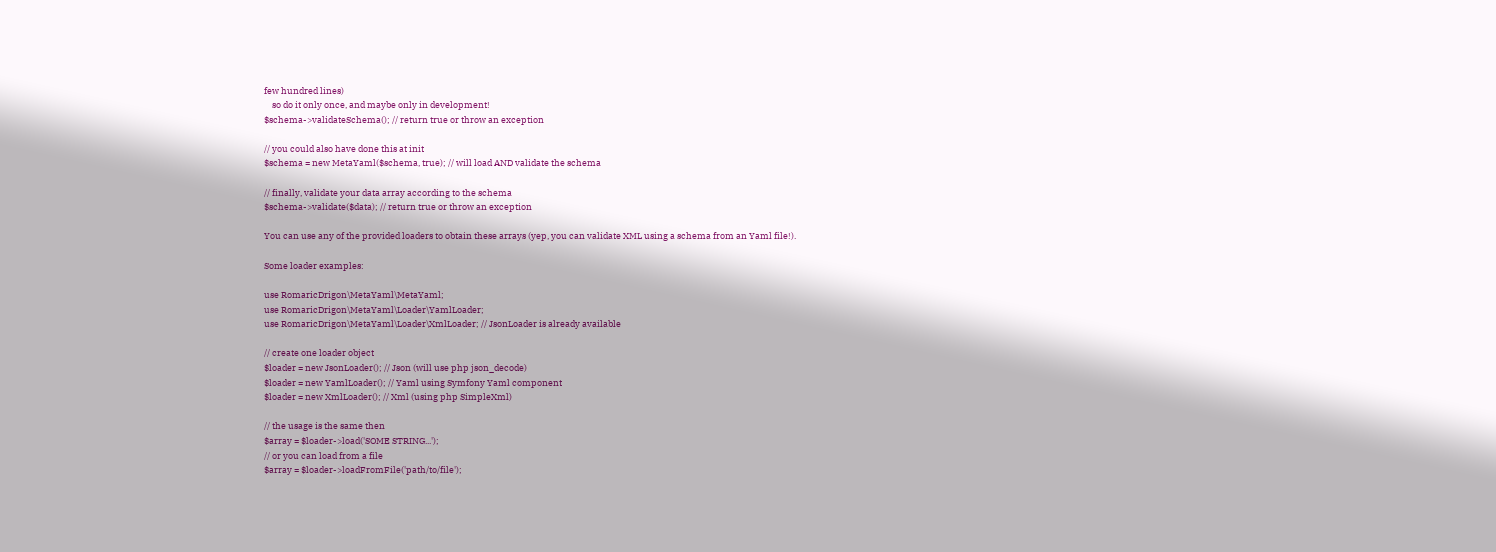few hundred lines)
    so do it only once, and maybe only in development!
$schema->validateSchema(); // return true or throw an exception

// you could also have done this at init
$schema = new MetaYaml($schema, true); // will load AND validate the schema

// finally, validate your data array according to the schema
$schema->validate($data); // return true or throw an exception

You can use any of the provided loaders to obtain these arrays (yep, you can validate XML using a schema from an Yaml file!).

Some loader examples:

use RomaricDrigon\MetaYaml\MetaYaml;
use RomaricDrigon\MetaYaml\Loader\YamlLoader;
use RomaricDrigon\MetaYaml\Loader\XmlLoader; // JsonLoader is already available

// create one loader object
$loader = new JsonLoader(); // Json (will use php json_decode)
$loader = new YamlLoader(); // Yaml using Symfony Yaml component
$loader = new XmlLoader(); // Xml (using php SimpleXml)

// the usage is the same then
$array = $loader->load('SOME STRING...');
// or you can load from a file
$array = $loader->loadFromFile('path/to/file');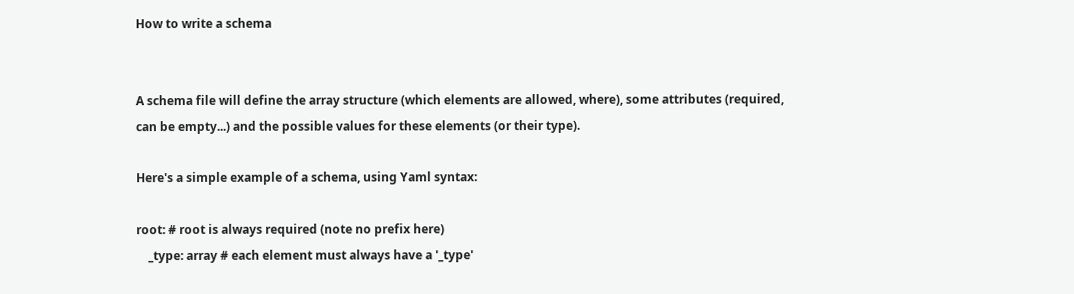How to write a schema


A schema file will define the array structure (which elements are allowed, where), some attributes (required, can be empty...) and the possible values for these elements (or their type).

Here's a simple example of a schema, using Yaml syntax:

root: # root is always required (note no prefix here)
    _type: array # each element must always have a '_type'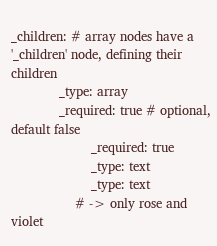_children: # array nodes have a '_children' node, defining their children
            _type: array
            _required: true # optional, default false
                    _required: true
                    _type: text
                    _type: text
                # -> only rose and violet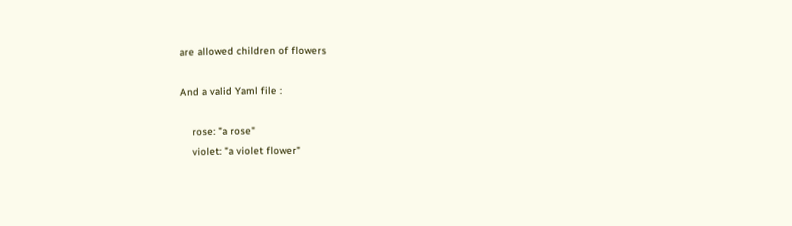are allowed children of flowers

And a valid Yaml file :

    rose: "a rose"
    violet: "a violet flower"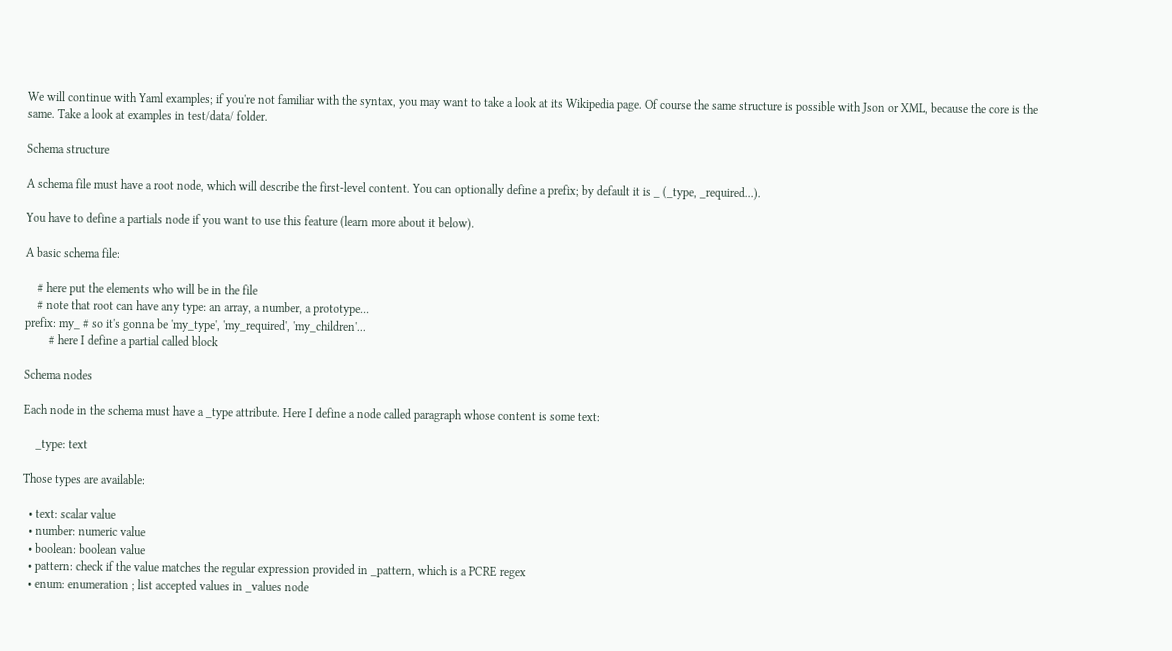We will continue with Yaml examples; if you're not familiar with the syntax, you may want to take a look at its Wikipedia page. Of course the same structure is possible with Json or XML, because the core is the same. Take a look at examples in test/data/ folder.

Schema structure

A schema file must have a root node, which will describe the first-level content. You can optionally define a prefix; by default it is _ (_type, _required...).

You have to define a partials node if you want to use this feature (learn more about it below).

A basic schema file:

    # here put the elements who will be in the file
    # note that root can have any type: an array, a number, a prototype...
prefix: my_ # so it's gonna be 'my_type', 'my_required', 'my_children'...
        # here I define a partial called block

Schema nodes

Each node in the schema must have a _type attribute. Here I define a node called paragraph whose content is some text:

    _type: text

Those types are available:

  • text: scalar value
  • number: numeric value
  • boolean: boolean value
  • pattern: check if the value matches the regular expression provided in _pattern, which is a PCRE regex
  • enum: enumeration ; list accepted values in _values node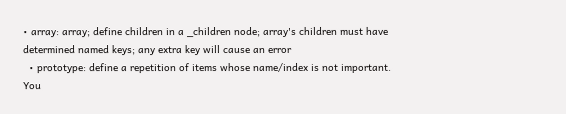• array: array; define children in a _children node; array's children must have determined named keys; any extra key will cause an error
  • prototype: define a repetition of items whose name/index is not important. You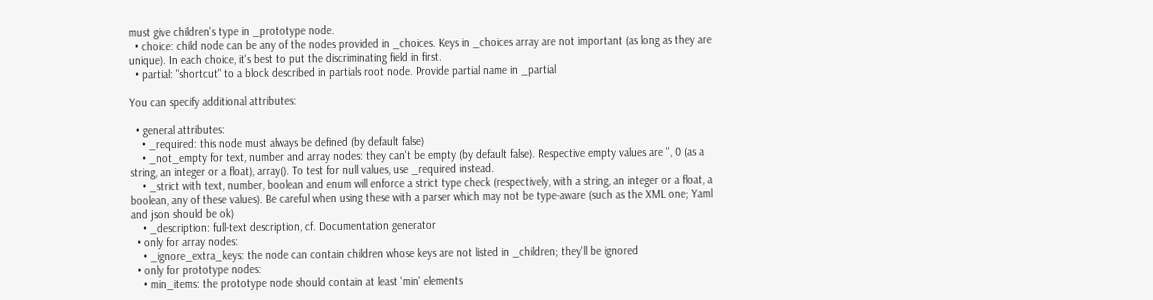must give children's type in _prototype node.
  • choice: child node can be any of the nodes provided in _choices. Keys in _choices array are not important (as long as they are unique). In each choice, it's best to put the discriminating field in first.
  • partial: "shortcut" to a block described in partials root node. Provide partial name in _partial

You can specify additional attributes:

  • general attributes:
    • _required: this node must always be defined (by default false)
    • _not_empty for text, number and array nodes: they can't be empty (by default false). Respective empty values are '', 0 (as a string, an integer or a float), array(). To test for null values, use _required instead.
    • _strict with text, number, boolean and enum will enforce a strict type check (respectively, with a string, an integer or a float, a boolean, any of these values). Be careful when using these with a parser which may not be type-aware (such as the XML one; Yaml and json should be ok)
    • _description: full-text description, cf. Documentation generator
  • only for array nodes:
    • _ignore_extra_keys: the node can contain children whose keys are not listed in _children; they'll be ignored
  • only for prototype nodes:
    • min_items: the prototype node should contain at least 'min' elements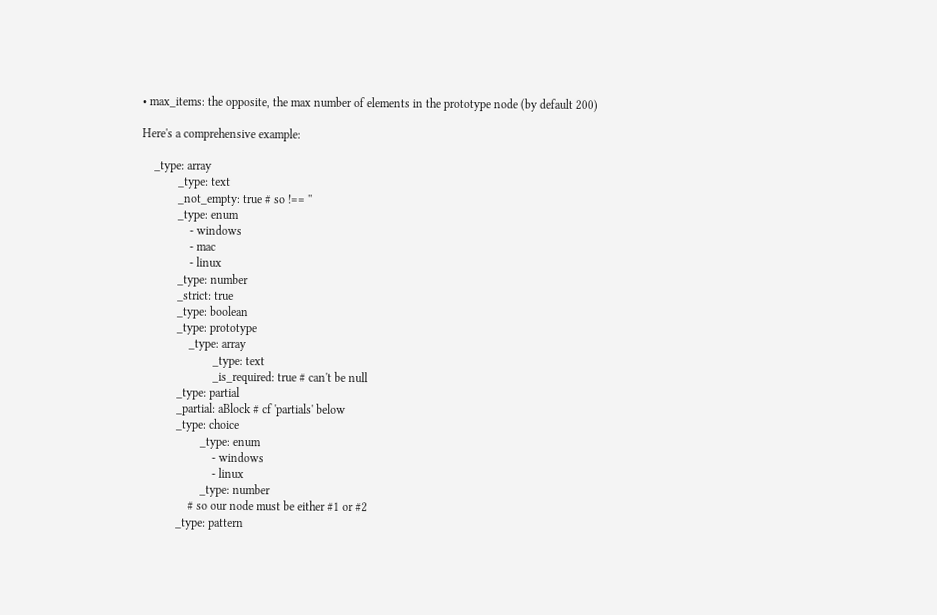• max_items: the opposite, the max number of elements in the prototype node (by default 200)

Here's a comprehensive example:

    _type: array
            _type: text
            _not_empty: true # so !== ''
            _type: enum
                - windows
                - mac
                - linux
            _type: number
            _strict: true
            _type: boolean
            _type: prototype
                _type: array
                        _type: text
                        _is_required: true # can't be null
            _type: partial
            _partial: aBlock # cf 'partials' below
            _type: choice
                    _type: enum
                        - windows
                        - linux
                    _type: number
                # so our node must be either #1 or #2
            _type: pattern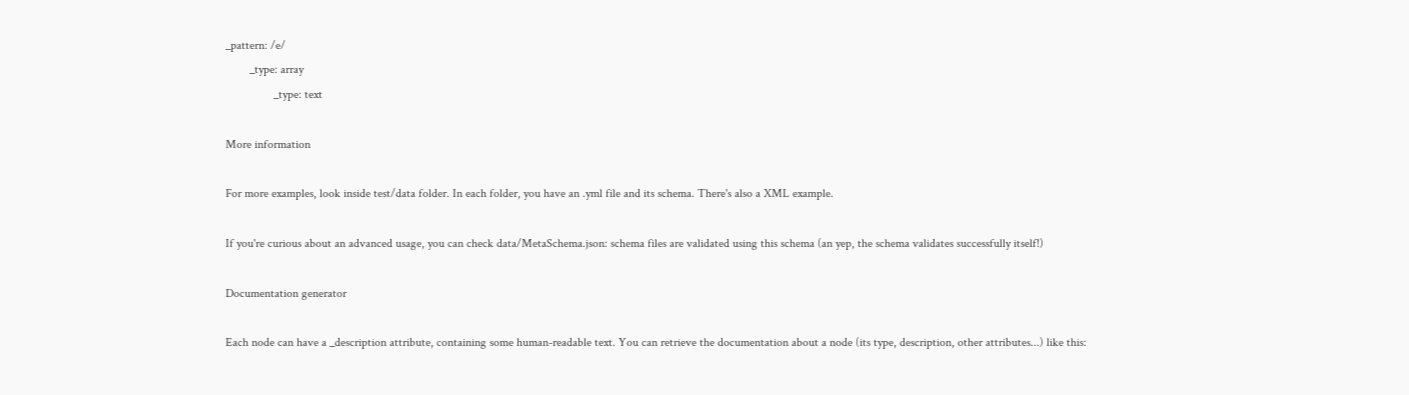_pattern: /e/
        _type: array
                _type: text

More information

For more examples, look inside test/data folder. In each folder, you have an .yml file and its schema. There's also a XML example.

If you're curious about an advanced usage, you can check data/MetaSchema.json: schema files are validated using this schema (an yep, the schema validates successfully itself!)

Documentation generator

Each node can have a _description attribute, containing some human-readable text. You can retrieve the documentation about a node (its type, description, other attributes...) like this: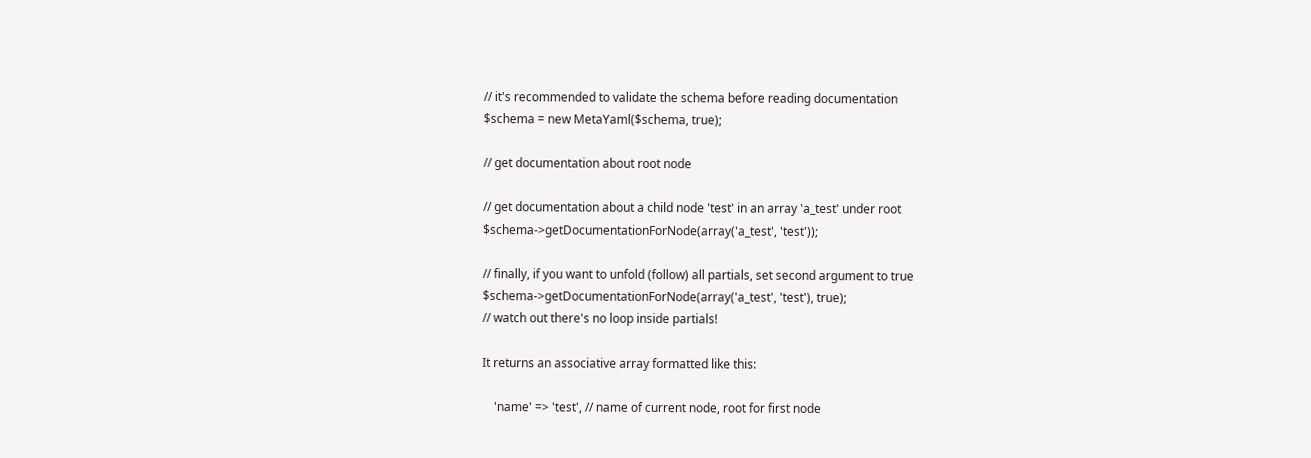// it's recommended to validate the schema before reading documentation
$schema = new MetaYaml($schema, true);

// get documentation about root node

// get documentation about a child node 'test' in an array 'a_test' under root
$schema->getDocumentationForNode(array('a_test', 'test'));

// finally, if you want to unfold (follow) all partials, set second argument to true
$schema->getDocumentationForNode(array('a_test', 'test'), true);
// watch out there's no loop inside partials!

It returns an associative array formatted like this:

    'name' => 'test', // name of current node, root for first node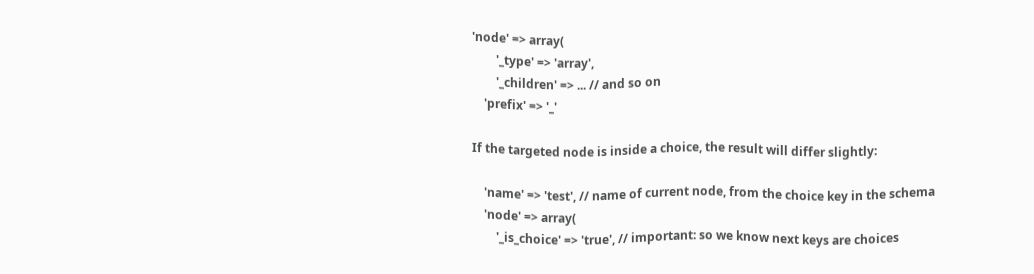'node' => array(
        '_type' => 'array',
        '_children' => ... // and so on
    'prefix' => '_'

If the targeted node is inside a choice, the result will differ slightly:

    'name' => 'test', // name of current node, from the choice key in the schema
    'node' => array(
        '_is_choice' => 'true', // important: so we know next keys are choices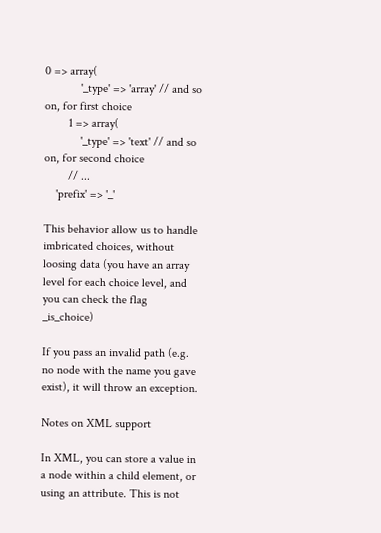0 => array(
            '_type' => 'array' // and so on, for first choice
        1 => array(
            '_type' => 'text' // and so on, for second choice
        // ...
    'prefix' => '_'

This behavior allow us to handle imbricated choices, without loosing data (you have an array level for each choice level, and you can check the flag _is_choice)

If you pass an invalid path (e.g. no node with the name you gave exist), it will throw an exception.

Notes on XML support

In XML, you can store a value in a node within a child element, or using an attribute. This is not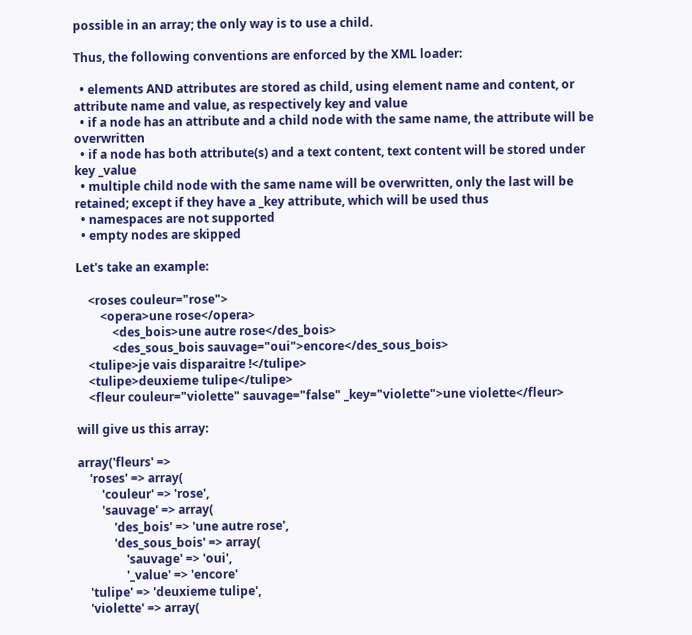possible in an array; the only way is to use a child.

Thus, the following conventions are enforced by the XML loader:

  • elements AND attributes are stored as child, using element name and content, or attribute name and value, as respectively key and value
  • if a node has an attribute and a child node with the same name, the attribute will be overwritten
  • if a node has both attribute(s) and a text content, text content will be stored under key _value
  • multiple child node with the same name will be overwritten, only the last will be retained; except if they have a _key attribute, which will be used thus
  • namespaces are not supported
  • empty nodes are skipped

Let's take an example:

    <roses couleur="rose">
        <opera>une rose</opera>
            <des_bois>une autre rose</des_bois>
            <des_sous_bois sauvage="oui">encore</des_sous_bois>
    <tulipe>je vais disparaitre !</tulipe>
    <tulipe>deuxieme tulipe</tulipe>
    <fleur couleur="violette" sauvage="false" _key="violette">une violette</fleur>

will give us this array:

array('fleurs' =>
    'roses' => array(
        'couleur' => 'rose',
        'sauvage' => array(
            'des_bois' => 'une autre rose',
            'des_sous_bois' => array(
                'sauvage' => 'oui',
                '_value' => 'encore'
    'tulipe' => 'deuxieme tulipe',
    'violette' => array(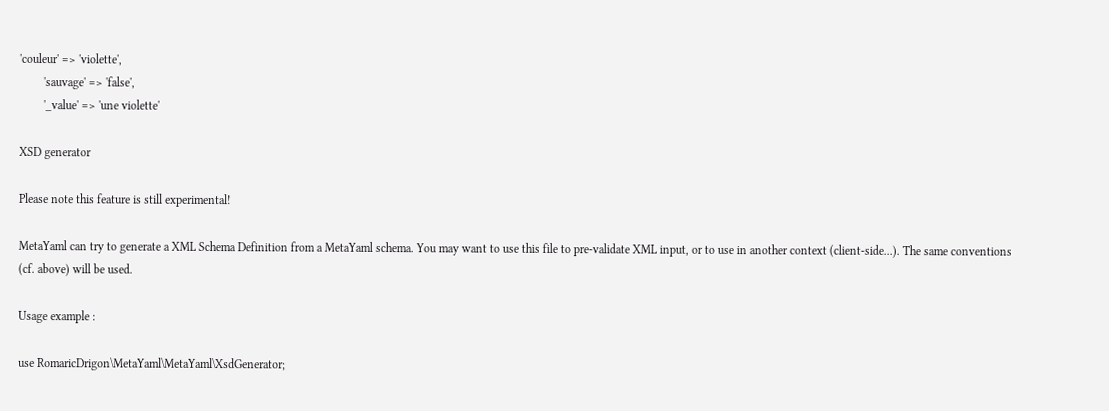'couleur' => 'violette',
        'sauvage' => 'false',
        '_value' => 'une violette'

XSD generator

Please note this feature is still experimental!

MetaYaml can try to generate a XML Schema Definition from a MetaYaml schema. You may want to use this file to pre-validate XML input, or to use in another context (client-side...). The same conventions (cf. above) will be used.

Usage example :

use RomaricDrigon\MetaYaml\MetaYaml\XsdGenerator;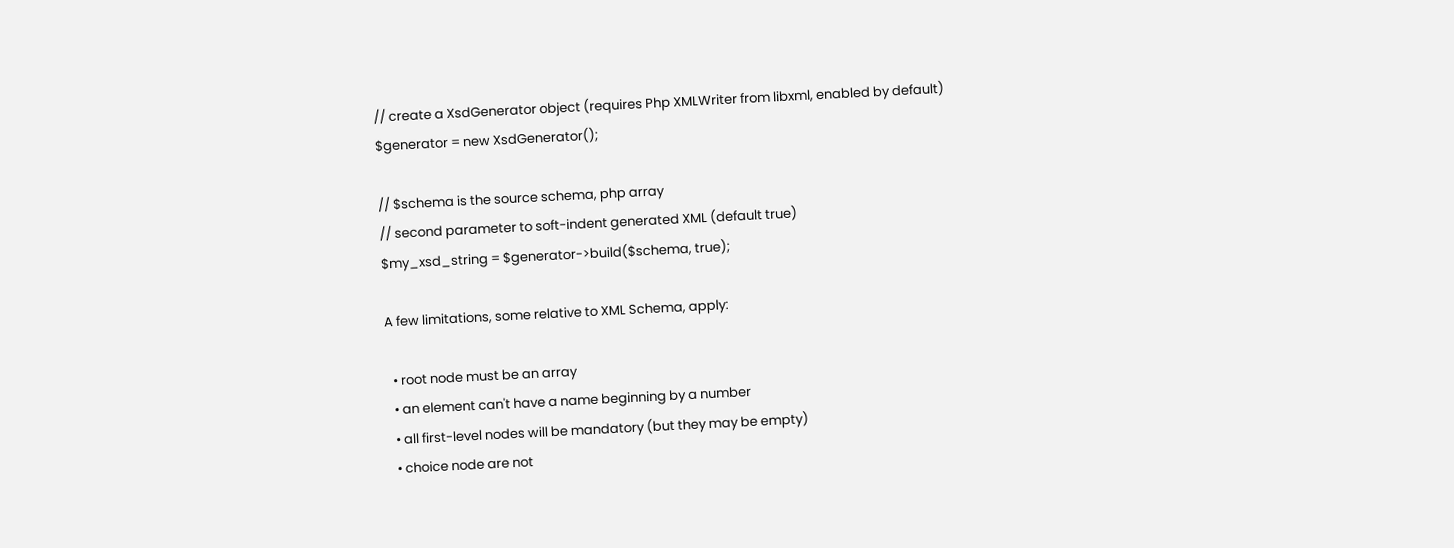// create a XsdGenerator object (requires Php XMLWriter from libxml, enabled by default)
$generator = new XsdGenerator();

// $schema is the source schema, php array
// second parameter to soft-indent generated XML (default true)
$my_xsd_string = $generator->build($schema, true);

A few limitations, some relative to XML Schema, apply:

  • root node must be an array
  • an element can't have a name beginning by a number
  • all first-level nodes will be mandatory (but they may be empty)
  • choice node are not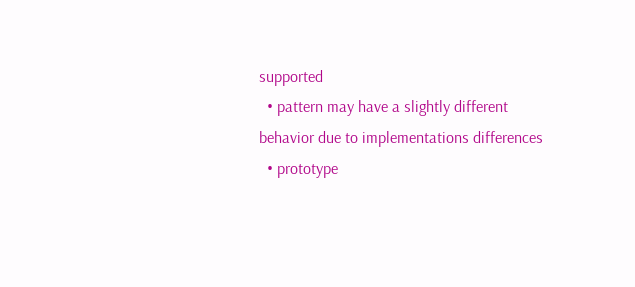supported
  • pattern may have a slightly different behavior due to implementations differences
  • prototype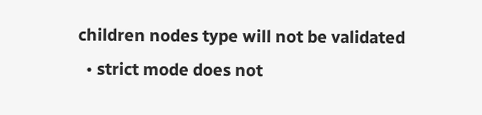children nodes type will not be validated
  • strict mode does not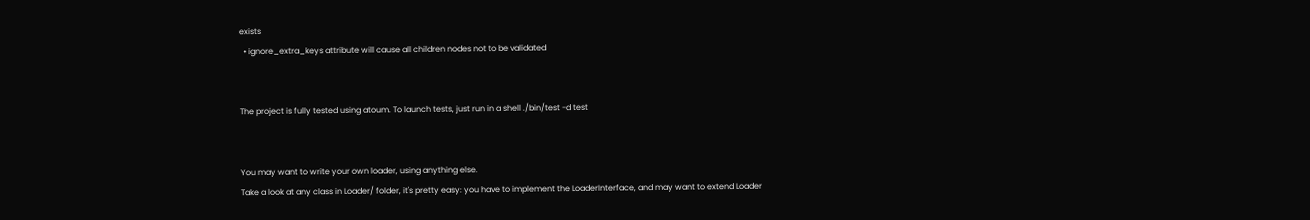exists
  • ignore_extra_keys attribute will cause all children nodes not to be validated


The project is fully tested using atoum. To launch tests, just run in a shell ./bin/test -d test


You may want to write your own loader, using anything else.
Take a look at any class in Loader/ folder, it's pretty easy: you have to implement the LoaderInterface, and may want to extend Loader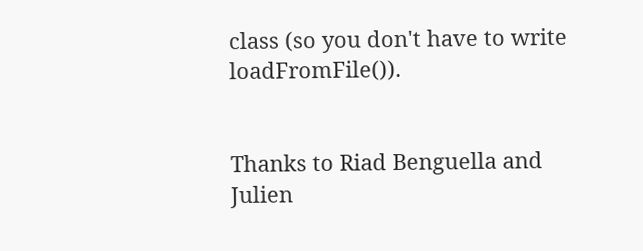class (so you don't have to write loadFromFile()).


Thanks to Riad Benguella and Julien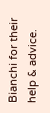Bianchi for their help & advice.